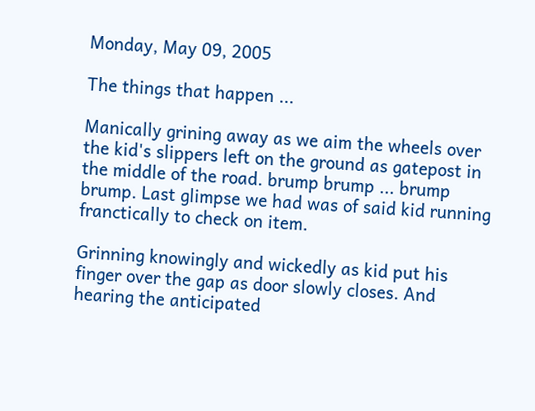Monday, May 09, 2005

The things that happen ...

Manically grining away as we aim the wheels over the kid's slippers left on the ground as gatepost in the middle of the road. brump brump ... brump brump. Last glimpse we had was of said kid running franctically to check on item.

Grinning knowingly and wickedly as kid put his finger over the gap as door slowly closes. And hearing the anticipated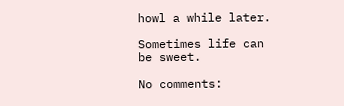howl a while later.

Sometimes life can be sweet.

No comments: